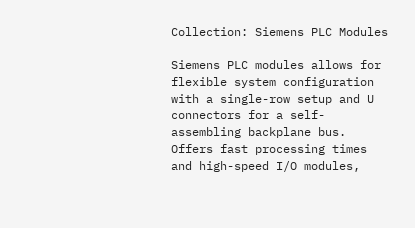Collection: Siemens PLC Modules

Siemens PLC modules allows for flexible system configuration with a single-row setup and U connectors for a self-assembling backplane bus. Offers fast processing times and high-speed I/O modules,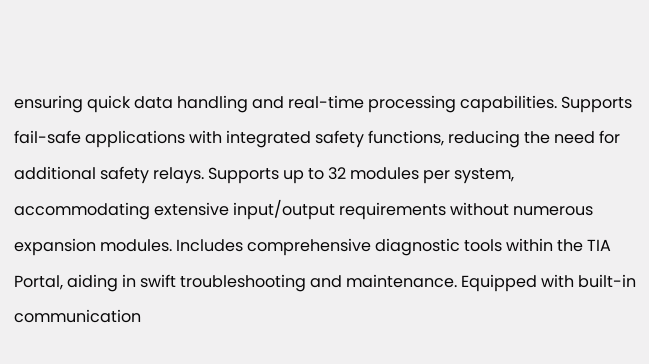ensuring quick data handling and real-time processing capabilities. Supports fail-safe applications with integrated safety functions, reducing the need for additional safety relays. Supports up to 32 modules per system, accommodating extensive input/output requirements without numerous expansion modules. Includes comprehensive diagnostic tools within the TIA Portal, aiding in swift troubleshooting and maintenance. Equipped with built-in communication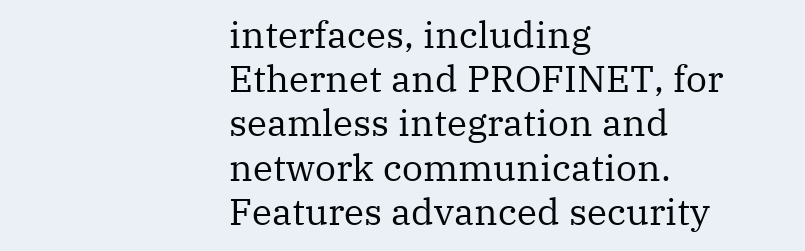interfaces, including Ethernet and PROFINET, for seamless integration and network communication. Features advanced security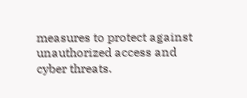measures to protect against unauthorized access and cyber threats.